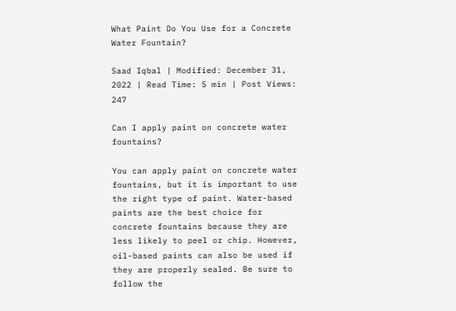What Paint Do You Use for a Concrete Water Fountain?

Saad Iqbal | Modified: December 31, 2022 | Read Time: 5 min | Post Views: 247

Can I apply paint on concrete water fountains?

You can apply paint on concrete water fountains, but it is important to use the right type of paint. Water-based paints are the best choice for concrete fountains because they are less likely to peel or chip. However, oil-based paints can also be used if they are properly sealed. Be sure to follow the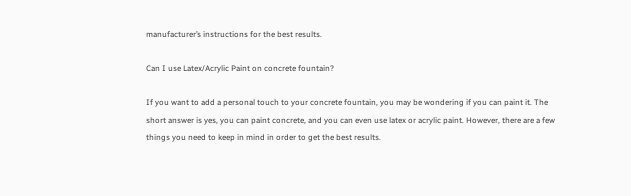manufacturer’s instructions for the best results.

Can I use Latex/Acrylic Paint on concrete fountain?

If you want to add a personal touch to your concrete fountain, you may be wondering if you can paint it. The short answer is yes, you can paint concrete, and you can even use latex or acrylic paint. However, there are a few things you need to keep in mind in order to get the best results.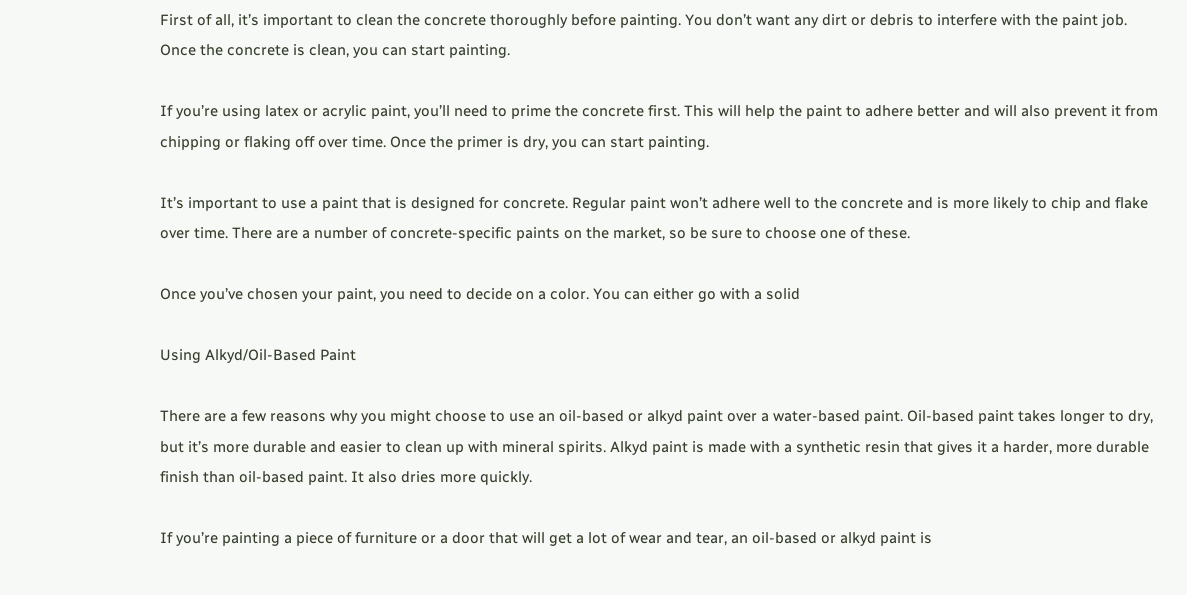First of all, it’s important to clean the concrete thoroughly before painting. You don’t want any dirt or debris to interfere with the paint job. Once the concrete is clean, you can start painting.

If you’re using latex or acrylic paint, you’ll need to prime the concrete first. This will help the paint to adhere better and will also prevent it from chipping or flaking off over time. Once the primer is dry, you can start painting.

It’s important to use a paint that is designed for concrete. Regular paint won’t adhere well to the concrete and is more likely to chip and flake over time. There are a number of concrete-specific paints on the market, so be sure to choose one of these.

Once you’ve chosen your paint, you need to decide on a color. You can either go with a solid

Using Alkyd/Oil-Based Paint

There are a few reasons why you might choose to use an oil-based or alkyd paint over a water-based paint. Oil-based paint takes longer to dry, but it’s more durable and easier to clean up with mineral spirits. Alkyd paint is made with a synthetic resin that gives it a harder, more durable finish than oil-based paint. It also dries more quickly.

If you’re painting a piece of furniture or a door that will get a lot of wear and tear, an oil-based or alkyd paint is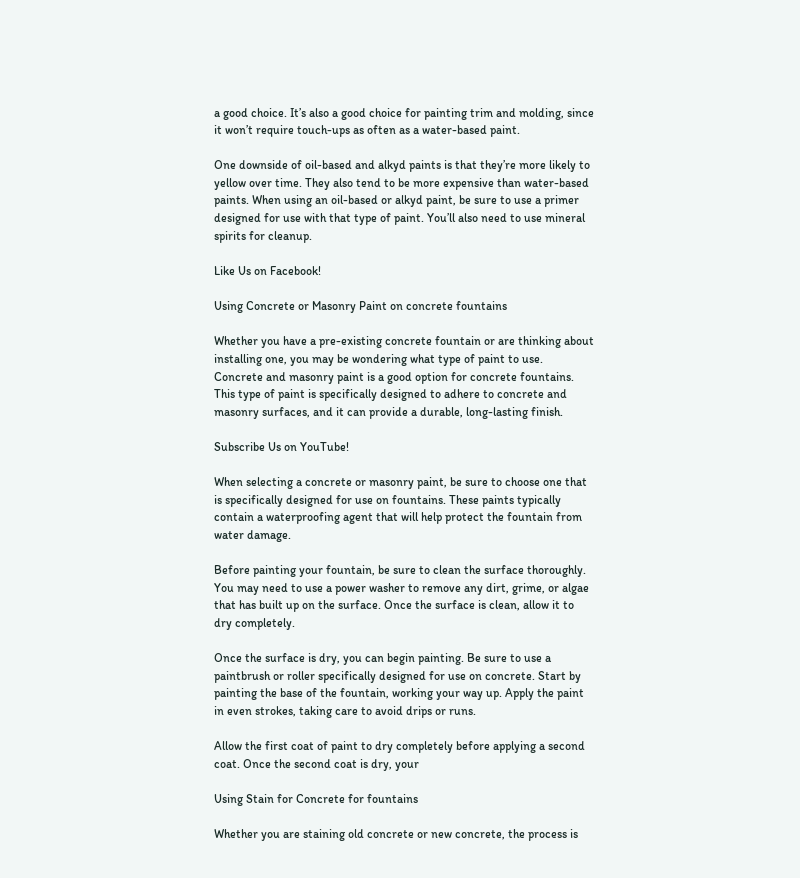a good choice. It’s also a good choice for painting trim and molding, since it won’t require touch-ups as often as a water-based paint.

One downside of oil-based and alkyd paints is that they’re more likely to yellow over time. They also tend to be more expensive than water-based paints. When using an oil-based or alkyd paint, be sure to use a primer designed for use with that type of paint. You’ll also need to use mineral spirits for cleanup.

Like Us on Facebook!

Using Concrete or Masonry Paint on concrete fountains

Whether you have a pre-existing concrete fountain or are thinking about installing one, you may be wondering what type of paint to use. Concrete and masonry paint is a good option for concrete fountains. This type of paint is specifically designed to adhere to concrete and masonry surfaces, and it can provide a durable, long-lasting finish.

Subscribe Us on YouTube!

When selecting a concrete or masonry paint, be sure to choose one that is specifically designed for use on fountains. These paints typically contain a waterproofing agent that will help protect the fountain from water damage.

Before painting your fountain, be sure to clean the surface thoroughly. You may need to use a power washer to remove any dirt, grime, or algae that has built up on the surface. Once the surface is clean, allow it to dry completely.

Once the surface is dry, you can begin painting. Be sure to use a paintbrush or roller specifically designed for use on concrete. Start by painting the base of the fountain, working your way up. Apply the paint in even strokes, taking care to avoid drips or runs.

Allow the first coat of paint to dry completely before applying a second coat. Once the second coat is dry, your

Using Stain for Concrete for fountains

Whether you are staining old concrete or new concrete, the process is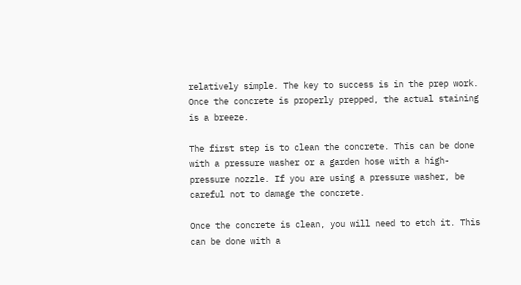relatively simple. The key to success is in the prep work. Once the concrete is properly prepped, the actual staining is a breeze.

The first step is to clean the concrete. This can be done with a pressure washer or a garden hose with a high-pressure nozzle. If you are using a pressure washer, be careful not to damage the concrete.

Once the concrete is clean, you will need to etch it. This can be done with a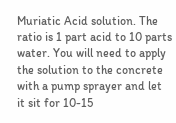Muriatic Acid solution. The ratio is 1 part acid to 10 parts water. You will need to apply the solution to the concrete with a pump sprayer and let it sit for 10-15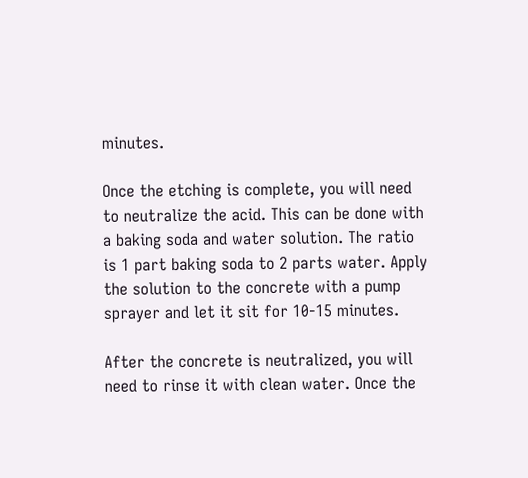minutes.

Once the etching is complete, you will need to neutralize the acid. This can be done with a baking soda and water solution. The ratio is 1 part baking soda to 2 parts water. Apply the solution to the concrete with a pump sprayer and let it sit for 10-15 minutes.

After the concrete is neutralized, you will need to rinse it with clean water. Once the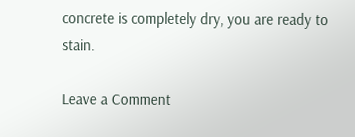concrete is completely dry, you are ready to stain.

Leave a Comment